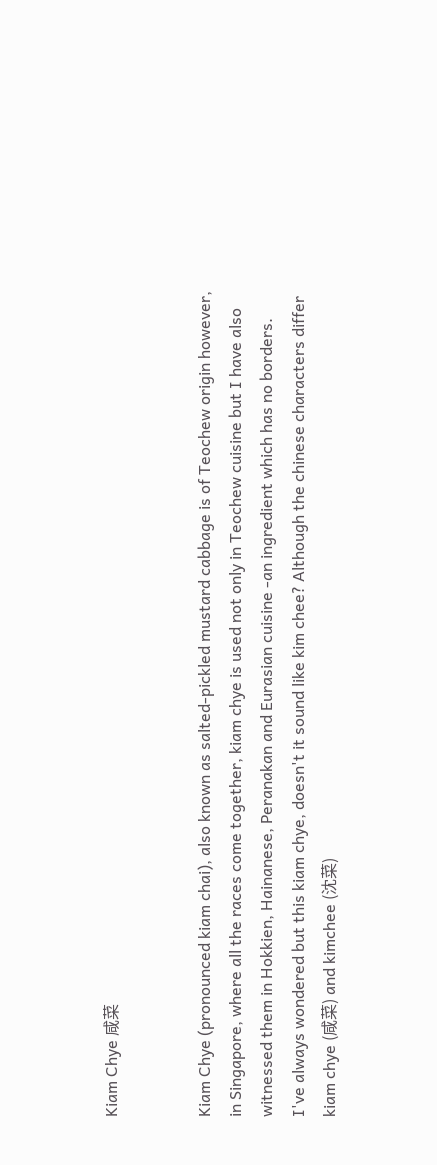Kiam Chye 咸菜


Kiam Chye (pronounced kiam chai), also known as salted-pickled mustard cabbage is of Teochew origin however, in Singapore, where all the races come together, kiam chye is used not only in Teochew cuisine but I have also witnessed them in Hokkien, Hainanese, Peranakan and Eurasian cuisine -an ingredient which has no borders. I've always wondered but this kiam chye, doesn't it sound like kim chee? Although the chinese characters differ kiam chye (咸菜) and kimchee (沈菜)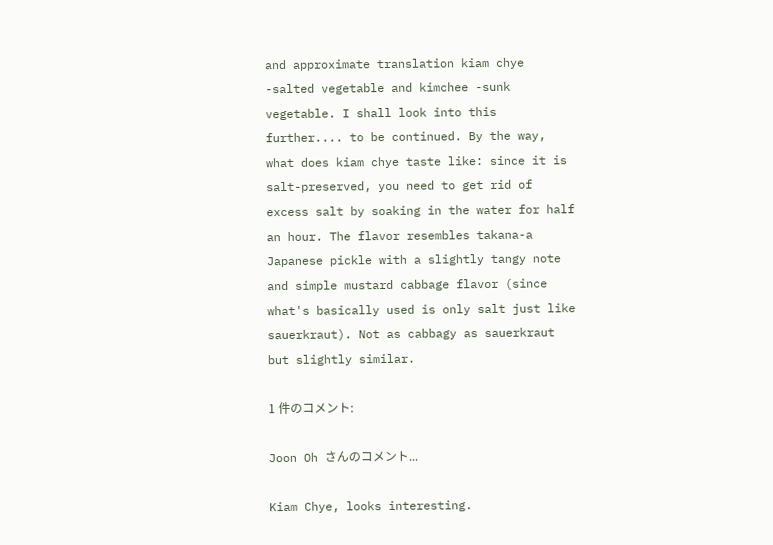and approximate translation kiam chye -salted vegetable and kimchee -sunk vegetable. I shall look into this further.... to be continued. By the way, what does kiam chye taste like: since it is salt-preserved, you need to get rid of excess salt by soaking in the water for half an hour. The flavor resembles takana-a Japanese pickle with a slightly tangy note and simple mustard cabbage flavor (since what's basically used is only salt just like sauerkraut). Not as cabbagy as sauerkraut but slightly similar.

1 件のコメント:

Joon Oh さんのコメント...

Kiam Chye, looks interesting.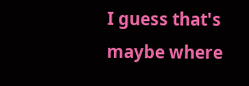I guess that's maybe where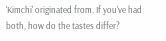'Kimchi' originated from. If you've had both, how do the tastes differ?